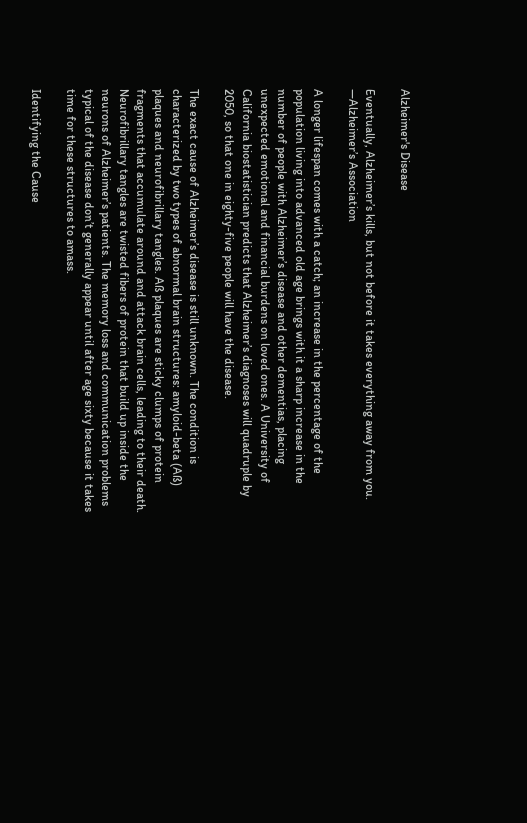Alzheimer's Disease

Eventually, Alzheimer’s kills, but not before it takes everything away from you. —Alzheimer’s Association

A longer lifespan comes with a catch; an increase in the percentage of the population living into advanced old age brings with it a sharp increase in the number of people with Alzheimer’s disease and other dementias, placing unexpected emotional and financial burdens on loved ones. A University of California biostatistician predicts that Alzheimer’s diagnoses will quadruple by 2050, so that one in eighty-five people will have the disease.

The exact cause of Alzheimer’s disease is still unknown. The condition is characterized by two types of abnormal brain structures: amyloid-beta (Aß) plaques and neurofibrillary tangles. Aß plaques are sticky clumps of protein fragments that accumulate around and attack brain cells, leading to their death. Neurofibrillary tangles are twisted fibers of protein that build up inside the neurons of Alzheimer’s patients. The memory loss and communication problems typical of the disease don’t generally appear until after age sixty because it takes time for these structures to amass.

Identifying the Cause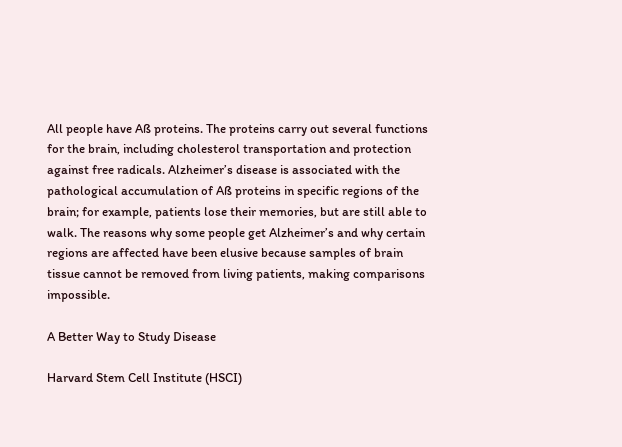All people have Aß proteins. The proteins carry out several functions for the brain, including cholesterol transportation and protection against free radicals. Alzheimer’s disease is associated with the pathological accumulation of Aß proteins in specific regions of the brain; for example, patients lose their memories, but are still able to walk. The reasons why some people get Alzheimer’s and why certain regions are affected have been elusive because samples of brain tissue cannot be removed from living patients, making comparisons impossible.

A Better Way to Study Disease

Harvard Stem Cell Institute (HSCI)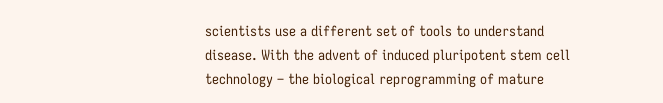scientists use a different set of tools to understand disease. With the advent of induced pluripotent stem cell technology – the biological reprogramming of mature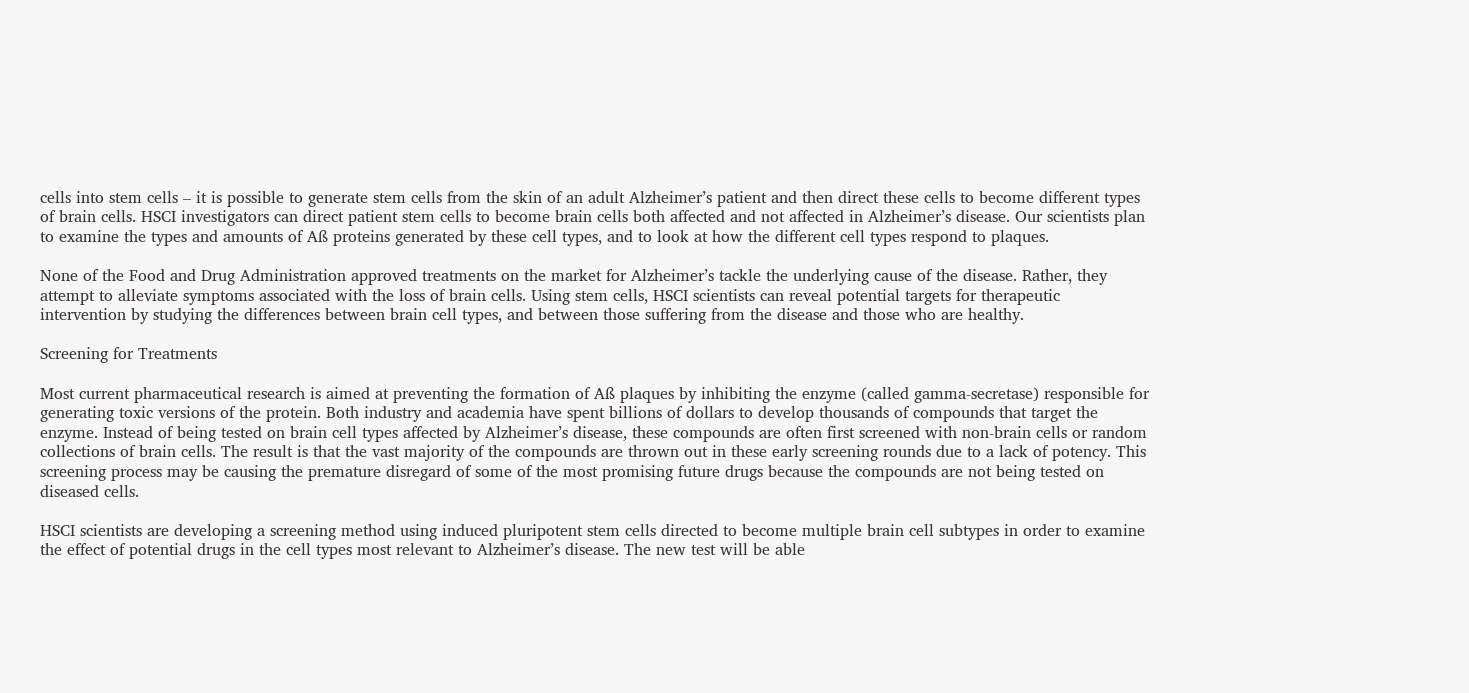cells into stem cells – it is possible to generate stem cells from the skin of an adult Alzheimer’s patient and then direct these cells to become different types of brain cells. HSCI investigators can direct patient stem cells to become brain cells both affected and not affected in Alzheimer’s disease. Our scientists plan to examine the types and amounts of Aß proteins generated by these cell types, and to look at how the different cell types respond to plaques.

None of the Food and Drug Administration approved treatments on the market for Alzheimer’s tackle the underlying cause of the disease. Rather, they attempt to alleviate symptoms associated with the loss of brain cells. Using stem cells, HSCI scientists can reveal potential targets for therapeutic intervention by studying the differences between brain cell types, and between those suffering from the disease and those who are healthy.

Screening for Treatments

Most current pharmaceutical research is aimed at preventing the formation of Aß plaques by inhibiting the enzyme (called gamma-secretase) responsible for generating toxic versions of the protein. Both industry and academia have spent billions of dollars to develop thousands of compounds that target the enzyme. Instead of being tested on brain cell types affected by Alzheimer’s disease, these compounds are often first screened with non-brain cells or random collections of brain cells. The result is that the vast majority of the compounds are thrown out in these early screening rounds due to a lack of potency. This screening process may be causing the premature disregard of some of the most promising future drugs because the compounds are not being tested on diseased cells.

HSCI scientists are developing a screening method using induced pluripotent stem cells directed to become multiple brain cell subtypes in order to examine the effect of potential drugs in the cell types most relevant to Alzheimer’s disease. The new test will be able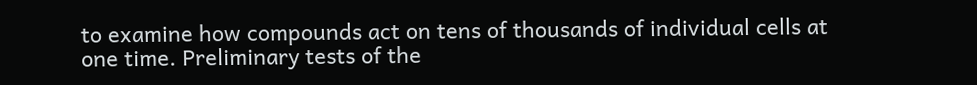to examine how compounds act on tens of thousands of individual cells at one time. Preliminary tests of the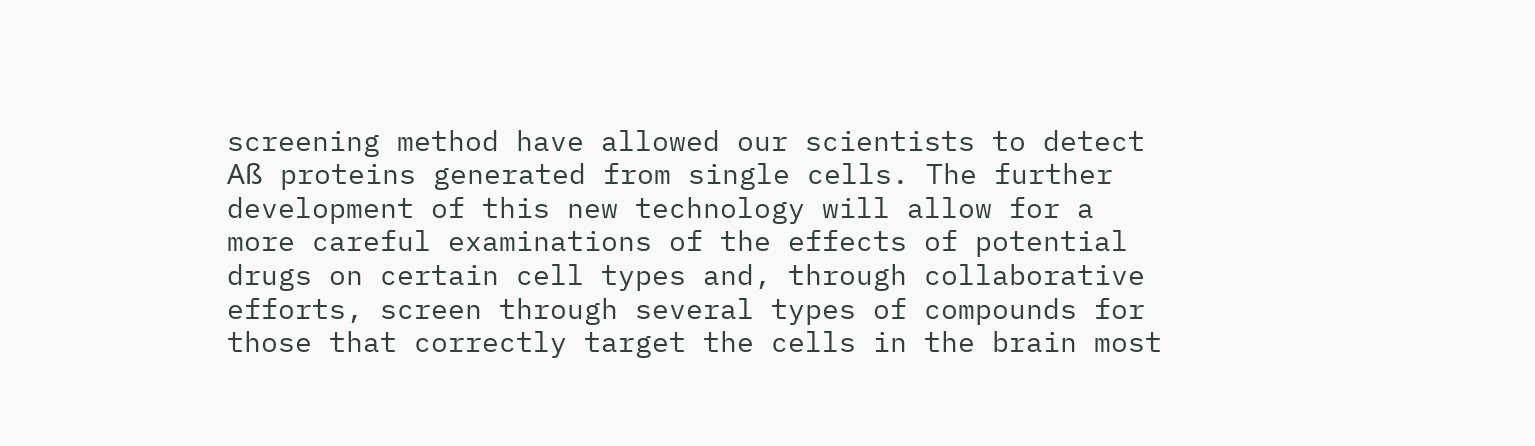screening method have allowed our scientists to detect Aß proteins generated from single cells. The further development of this new technology will allow for a more careful examinations of the effects of potential drugs on certain cell types and, through collaborative efforts, screen through several types of compounds for those that correctly target the cells in the brain most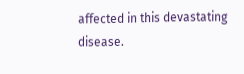affected in this devastating disease.